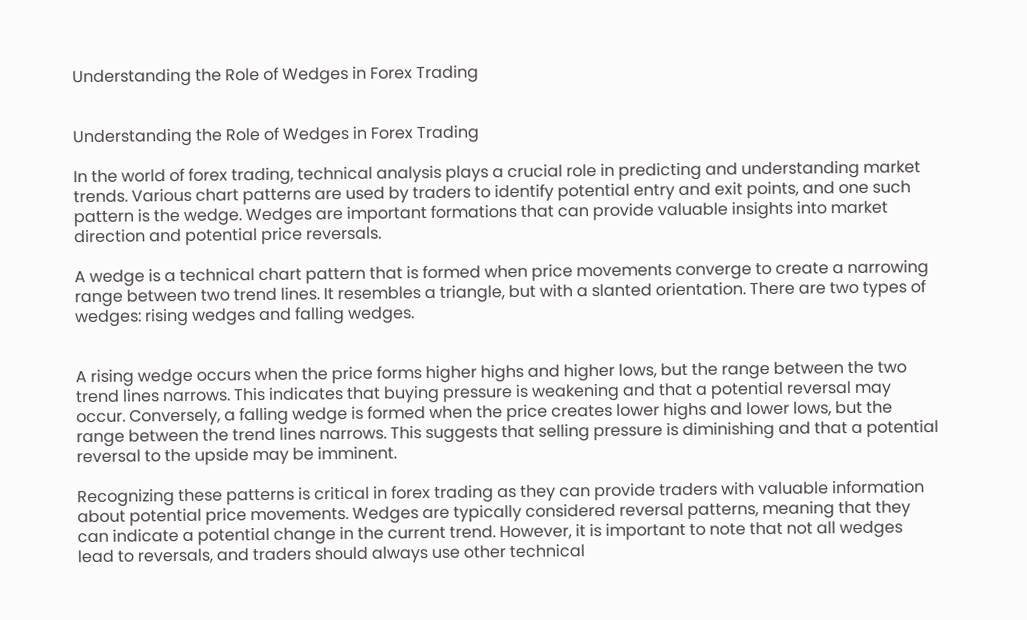Understanding the Role of Wedges in Forex Trading


Understanding the Role of Wedges in Forex Trading

In the world of forex trading, technical analysis plays a crucial role in predicting and understanding market trends. Various chart patterns are used by traders to identify potential entry and exit points, and one such pattern is the wedge. Wedges are important formations that can provide valuable insights into market direction and potential price reversals.

A wedge is a technical chart pattern that is formed when price movements converge to create a narrowing range between two trend lines. It resembles a triangle, but with a slanted orientation. There are two types of wedges: rising wedges and falling wedges.


A rising wedge occurs when the price forms higher highs and higher lows, but the range between the two trend lines narrows. This indicates that buying pressure is weakening and that a potential reversal may occur. Conversely, a falling wedge is formed when the price creates lower highs and lower lows, but the range between the trend lines narrows. This suggests that selling pressure is diminishing and that a potential reversal to the upside may be imminent.

Recognizing these patterns is critical in forex trading as they can provide traders with valuable information about potential price movements. Wedges are typically considered reversal patterns, meaning that they can indicate a potential change in the current trend. However, it is important to note that not all wedges lead to reversals, and traders should always use other technical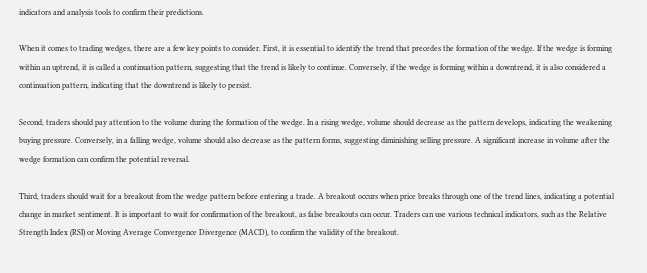indicators and analysis tools to confirm their predictions.

When it comes to trading wedges, there are a few key points to consider. First, it is essential to identify the trend that precedes the formation of the wedge. If the wedge is forming within an uptrend, it is called a continuation pattern, suggesting that the trend is likely to continue. Conversely, if the wedge is forming within a downtrend, it is also considered a continuation pattern, indicating that the downtrend is likely to persist.

Second, traders should pay attention to the volume during the formation of the wedge. In a rising wedge, volume should decrease as the pattern develops, indicating the weakening buying pressure. Conversely, in a falling wedge, volume should also decrease as the pattern forms, suggesting diminishing selling pressure. A significant increase in volume after the wedge formation can confirm the potential reversal.

Third, traders should wait for a breakout from the wedge pattern before entering a trade. A breakout occurs when price breaks through one of the trend lines, indicating a potential change in market sentiment. It is important to wait for confirmation of the breakout, as false breakouts can occur. Traders can use various technical indicators, such as the Relative Strength Index (RSI) or Moving Average Convergence Divergence (MACD), to confirm the validity of the breakout.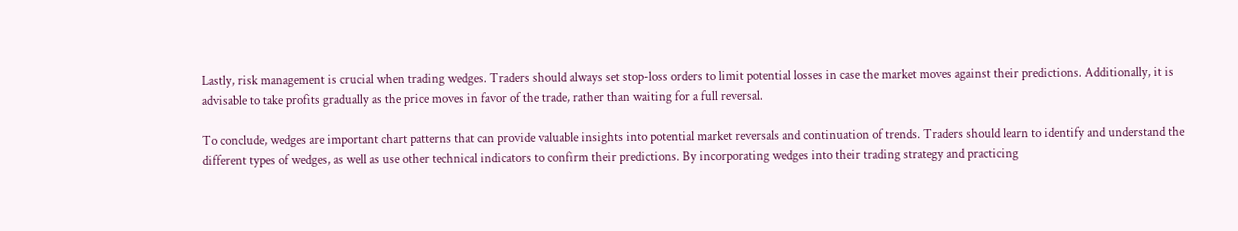Lastly, risk management is crucial when trading wedges. Traders should always set stop-loss orders to limit potential losses in case the market moves against their predictions. Additionally, it is advisable to take profits gradually as the price moves in favor of the trade, rather than waiting for a full reversal.

To conclude, wedges are important chart patterns that can provide valuable insights into potential market reversals and continuation of trends. Traders should learn to identify and understand the different types of wedges, as well as use other technical indicators to confirm their predictions. By incorporating wedges into their trading strategy and practicing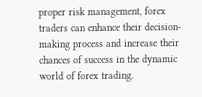proper risk management, forex traders can enhance their decision-making process and increase their chances of success in the dynamic world of forex trading.